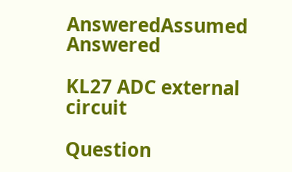AnsweredAssumed Answered

KL27 ADC external circuit

Question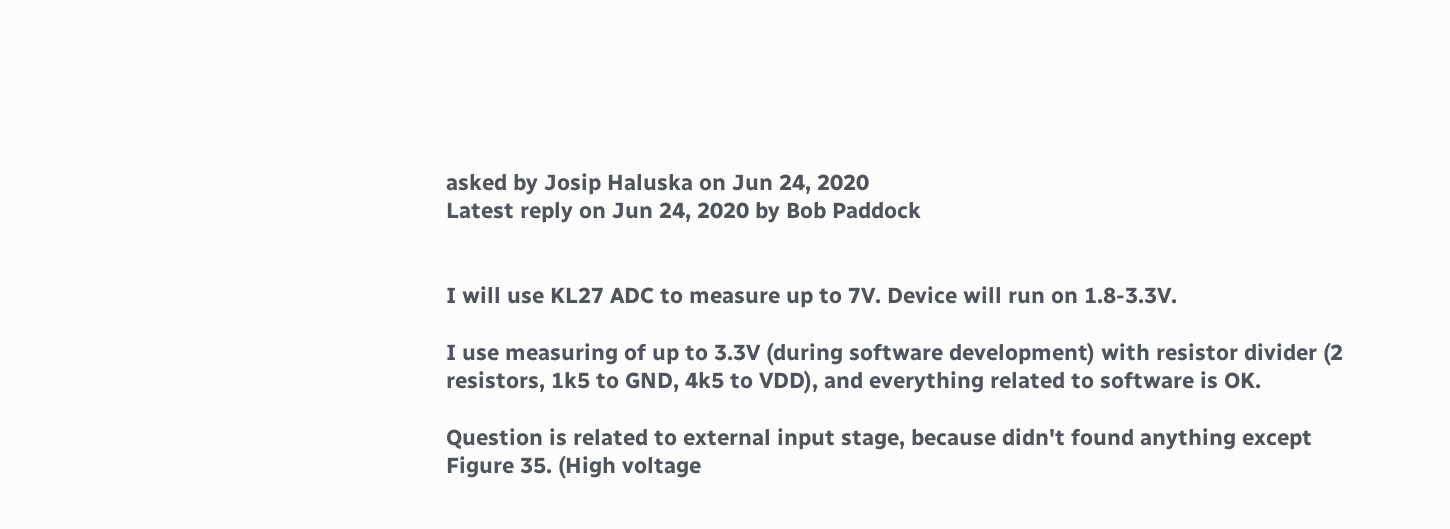asked by Josip Haluska on Jun 24, 2020
Latest reply on Jun 24, 2020 by Bob Paddock


I will use KL27 ADC to measure up to 7V. Device will run on 1.8-3.3V.

I use measuring of up to 3.3V (during software development) with resistor divider (2 resistors, 1k5 to GND, 4k5 to VDD), and everything related to software is OK.

Question is related to external input stage, because didn't found anything except Figure 35. (High voltage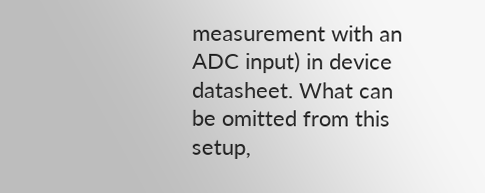measurement with an ADC input) in device datasheet. What can be omitted from this setup,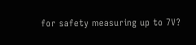for safety measuring up to 7V?